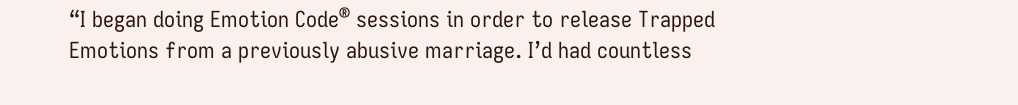“I began doing Emotion Code® sessions in order to release Trapped Emotions from a previously abusive marriage. I’d had countless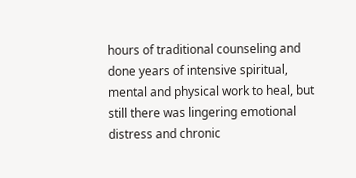hours of traditional counseling and done years of intensive spiritual, mental and physical work to heal, but still there was lingering emotional distress and chronic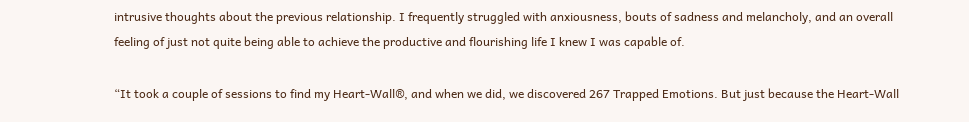intrusive thoughts about the previous relationship. I frequently struggled with anxiousness, bouts of sadness and melancholy, and an overall feeling of just not quite being able to achieve the productive and flourishing life I knew I was capable of.

“It took a couple of sessions to find my Heart-Wall®, and when we did, we discovered 267 Trapped Emotions. But just because the Heart-Wall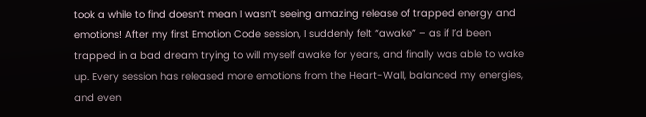took a while to find doesn’t mean I wasn’t seeing amazing release of trapped energy and emotions! After my first Emotion Code session, I suddenly felt “awake” – as if I’d been trapped in a bad dream trying to will myself awake for years, and finally was able to wake up. Every session has released more emotions from the Heart-Wall, balanced my energies, and even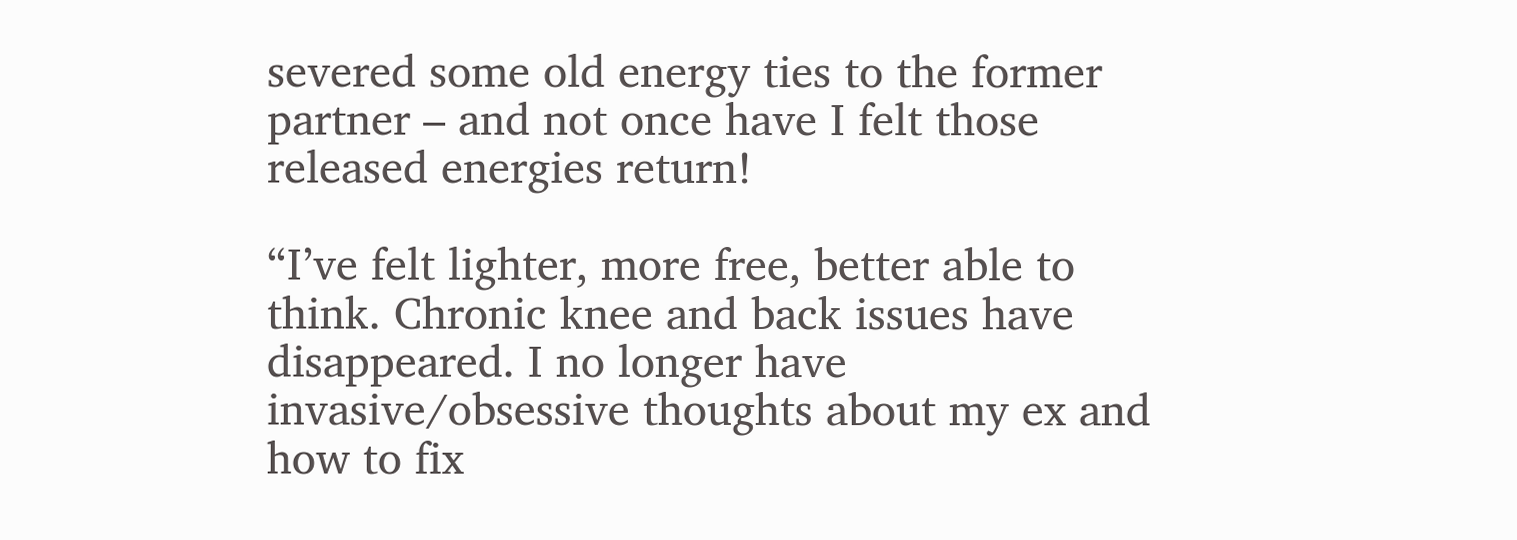severed some old energy ties to the former partner – and not once have I felt those released energies return!

“I’ve felt lighter, more free, better able to think. Chronic knee and back issues have disappeared. I no longer have invasive/obsessive thoughts about my ex and how to fix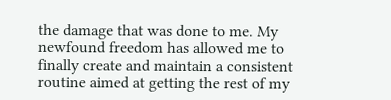the damage that was done to me. My newfound freedom has allowed me to finally create and maintain a consistent routine aimed at getting the rest of my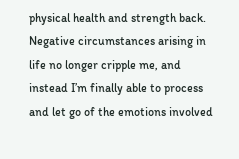physical health and strength back. Negative circumstances arising in life no longer cripple me, and instead I’m finally able to process and let go of the emotions involved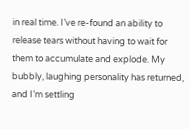in real time. I’ve re-found an ability to release tears without having to wait for them to accumulate and explode. My bubbly, laughing personality has returned, and I’m settling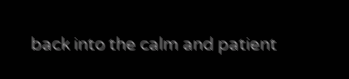back into the calm and patient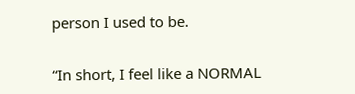person I used to be.

“In short, I feel like a NORMAL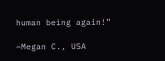human being again!”

~Megan C., USA